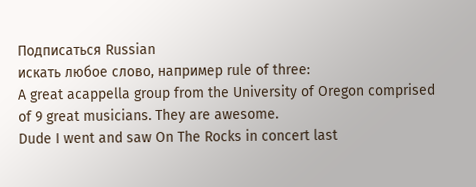Подписаться Russian
искать любое слово, например rule of three:
A great acappella group from the University of Oregon comprised of 9 great musicians. They are awesome.
Dude I went and saw On The Rocks in concert last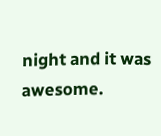night and it was awesome.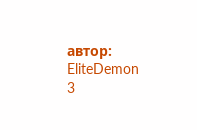автор: EliteDemon 3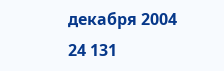декабря 2004
24 131